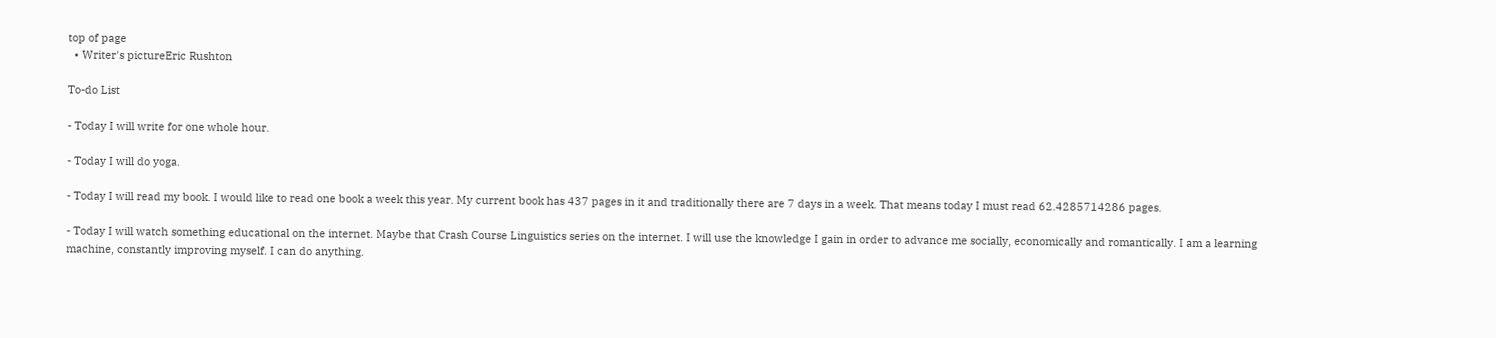top of page
  • Writer's pictureEric Rushton

To-do List

- Today I will write for one whole hour.

- Today I will do yoga.

- Today I will read my book. I would like to read one book a week this year. My current book has 437 pages in it and traditionally there are 7 days in a week. That means today I must read 62.4285714286 pages.

- Today I will watch something educational on the internet. Maybe that Crash Course Linguistics series on the internet. I will use the knowledge I gain in order to advance me socially, economically and romantically. I am a learning machine, constantly improving myself. I can do anything.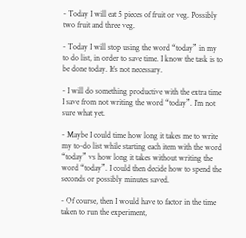- Today I will eat 5 pieces of fruit or veg. Possibly two fruit and three veg.

- Today I will stop using the word “today” in my to do list, in order to save time. I know the task is to be done today. It’s not necessary.

- I will do something productive with the extra time I save from not writing the word “today”. I’m not sure what yet.

- Maybe I could time how long it takes me to write my to-do list while starting each item with the word “today” vs how long it takes without writing the word “today”. I could then decide how to spend the seconds or possibly minutes saved.

- Of course, then I would have to factor in the time taken to run the experiment,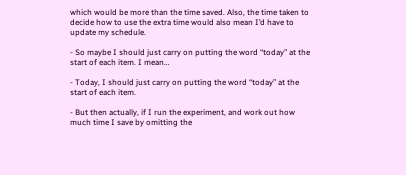which would be more than the time saved. Also, the time taken to decide how to use the extra time would also mean I’d have to update my schedule.

- So maybe I should just carry on putting the word “today” at the start of each item. I mean…

- Today, I should just carry on putting the word “today” at the start of each item.

- But then actually, if I run the experiment, and work out how much time I save by omitting the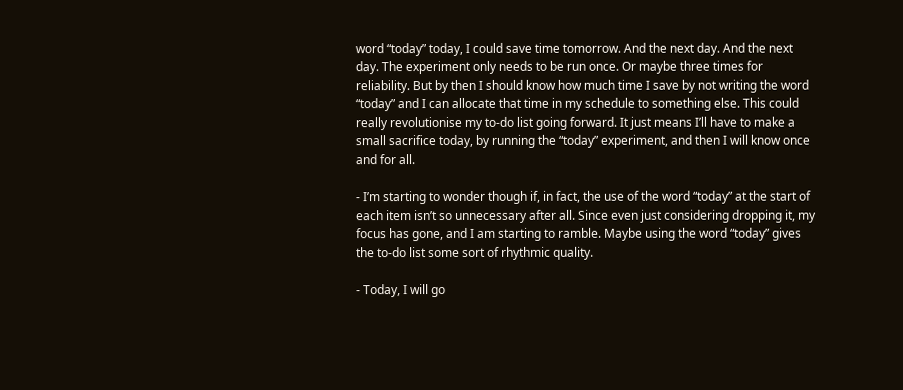word “today” today, I could save time tomorrow. And the next day. And the next day. The experiment only needs to be run once. Or maybe three times for reliability. But by then I should know how much time I save by not writing the word “today” and I can allocate that time in my schedule to something else. This could really revolutionise my to-do list going forward. It just means I’ll have to make a small sacrifice today, by running the “today” experiment, and then I will know once and for all.

- I’m starting to wonder though if, in fact, the use of the word “today” at the start of each item isn’t so unnecessary after all. Since even just considering dropping it, my focus has gone, and I am starting to ramble. Maybe using the word “today” gives the to-do list some sort of rhythmic quality.

- Today, I will go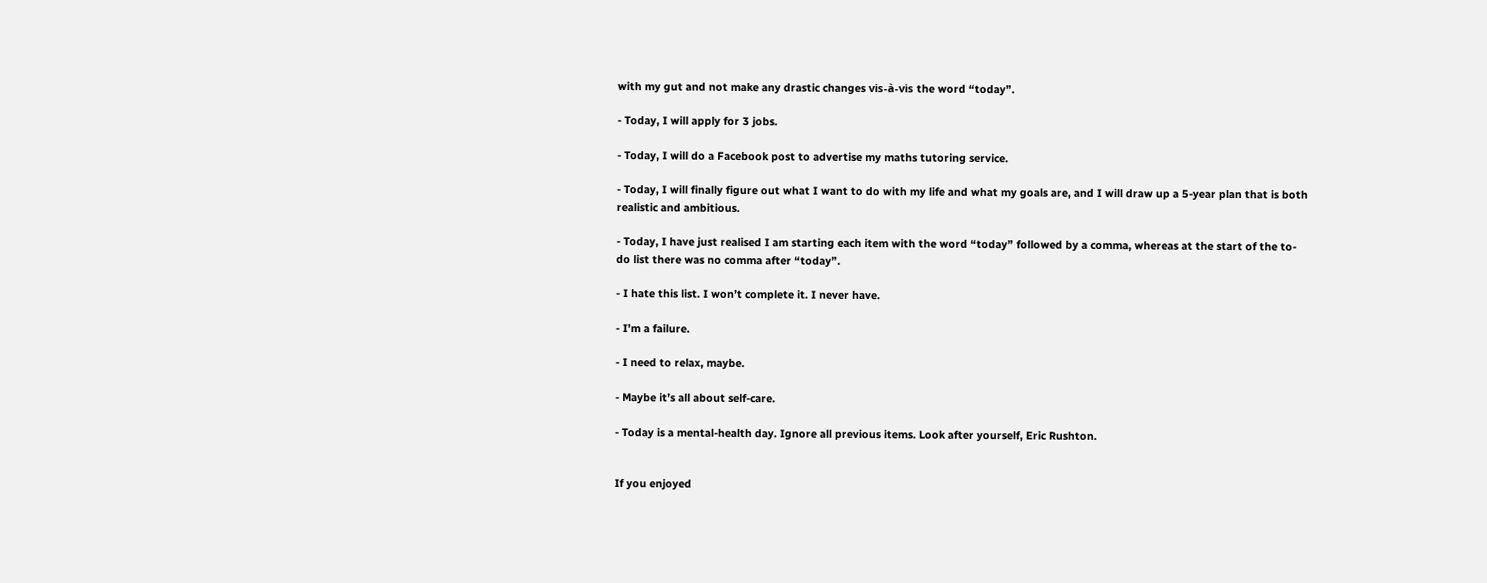with my gut and not make any drastic changes vis-à-vis the word “today”.

- Today, I will apply for 3 jobs.

- Today, I will do a Facebook post to advertise my maths tutoring service.

- Today, I will finally figure out what I want to do with my life and what my goals are, and I will draw up a 5-year plan that is both realistic and ambitious.

- Today, I have just realised I am starting each item with the word “today” followed by a comma, whereas at the start of the to-do list there was no comma after “today”.

- I hate this list. I won’t complete it. I never have.

- I’m a failure.

- I need to relax, maybe.

- Maybe it’s all about self-care.

- Today is a mental-health day. Ignore all previous items. Look after yourself, Eric Rushton.


If you enjoyed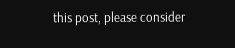this post, please consider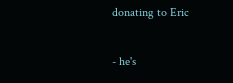donating to Eric

- he's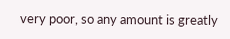very poor, so any amount is greatly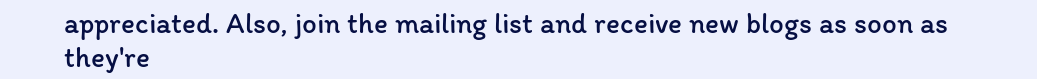appreciated. Also, join the mailing list and receive new blogs as soon as they're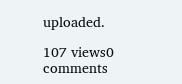uploaded.

107 views0 comments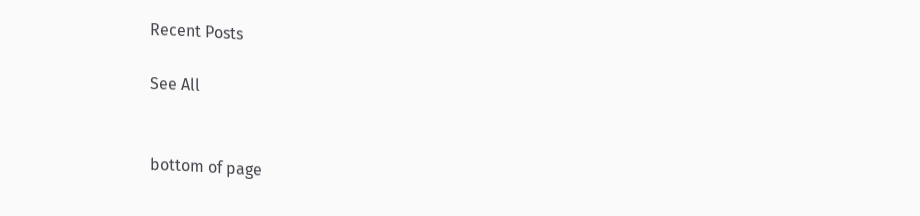Recent Posts

See All


bottom of page